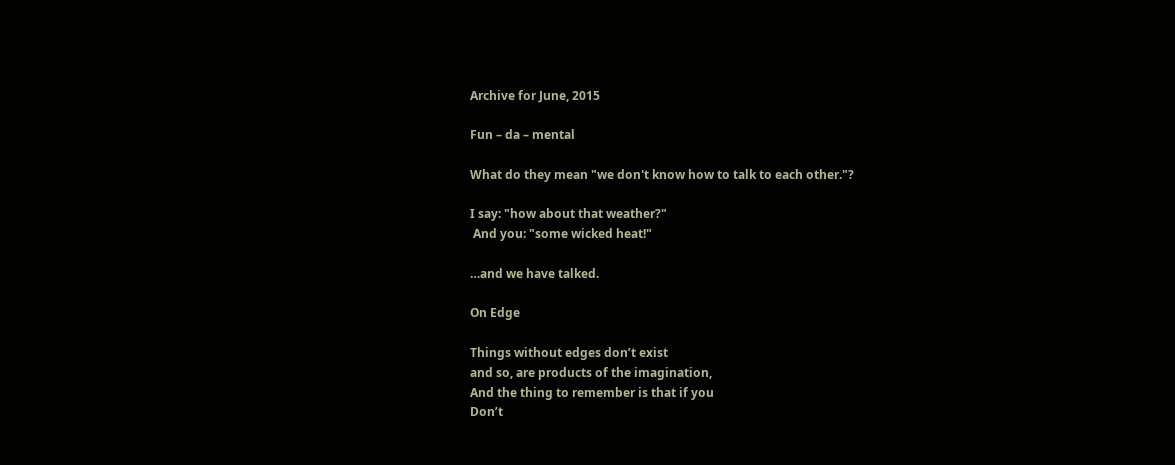Archive for June, 2015

Fun – da – mental

What do they mean "we don't know how to talk to each other."?

I say: "how about that weather?"
 And you: "some wicked heat!"

…and we have talked.

On Edge

Things without edges don’t exist
and so, are products of the imagination,
And the thing to remember is that if you
Don’t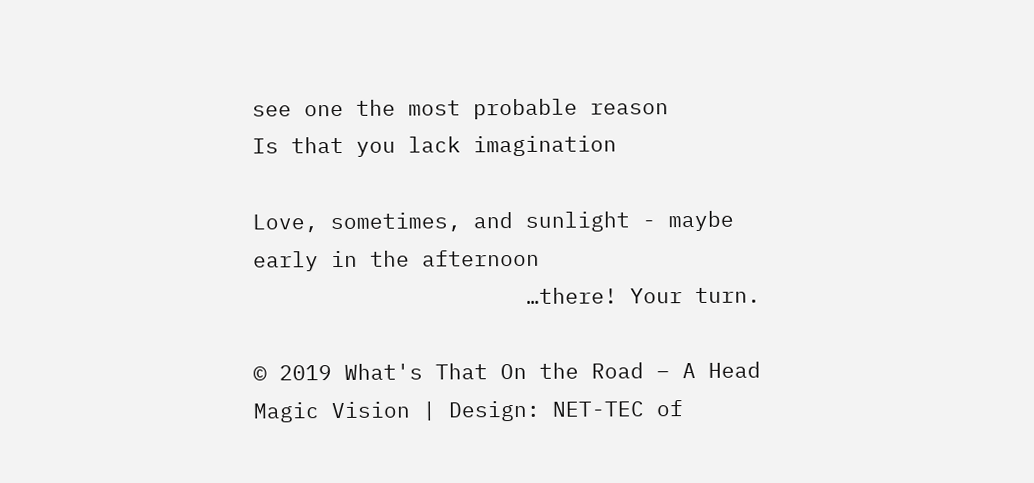see one the most probable reason
Is that you lack imagination

Love, sometimes, and sunlight - maybe
early in the afternoon
                     …there! Your turn.

© 2019 What's That On the Road – A Head
Magic Vision | Design: NET-TEC of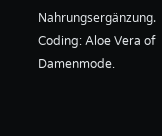Nahrungsergänzung. Coding: Aloe Vera of Damenmode.